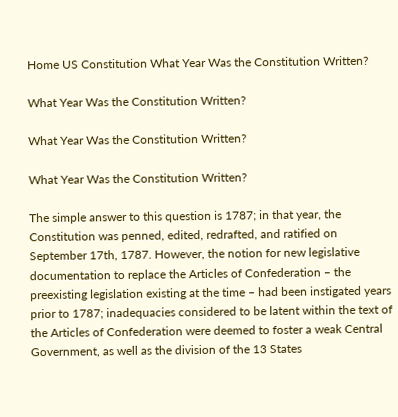Home US Constitution What Year Was the Constitution Written?

What Year Was the Constitution Written?

What Year Was the Constitution Written?

What Year Was the Constitution Written?

The simple answer to this question is 1787; in that year, the Constitution was penned, edited, redrafted, and ratified on September 17th, 1787. However, the notion for new legislative documentation to replace the Articles of Confederation – the preexisting legislation existing at the time – had been instigated years prior to 1787; inadequacies considered to be latent within the text of the Articles of Confederation were deemed to foster a weak Central Government, as well as the division of the 13 States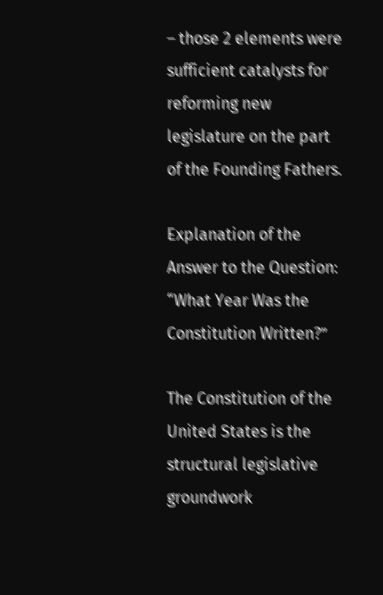– those 2 elements were sufficient catalysts for reforming new legislature on the part of the Founding Fathers.

Explanation of the Answer to the Question: “What Year Was the Constitution Written?”

The Constitution of the United States is the structural legislative groundwork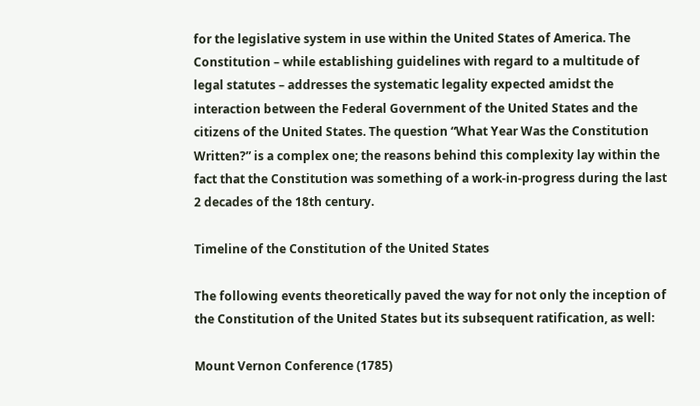for the legislative system in use within the United States of America. The Constitution – while establishing guidelines with regard to a multitude of legal statutes – addresses the systematic legality expected amidst the interaction between the Federal Government of the United States and the citizens of the United States. The question “What Year Was the Constitution Written?” is a complex one; the reasons behind this complexity lay within the fact that the Constitution was something of a work-in-progress during the last 2 decades of the 18th century.

Timeline of the Constitution of the United States

The following events theoretically paved the way for not only the inception of the Constitution of the United States but its subsequent ratification, as well:

Mount Vernon Conference (1785)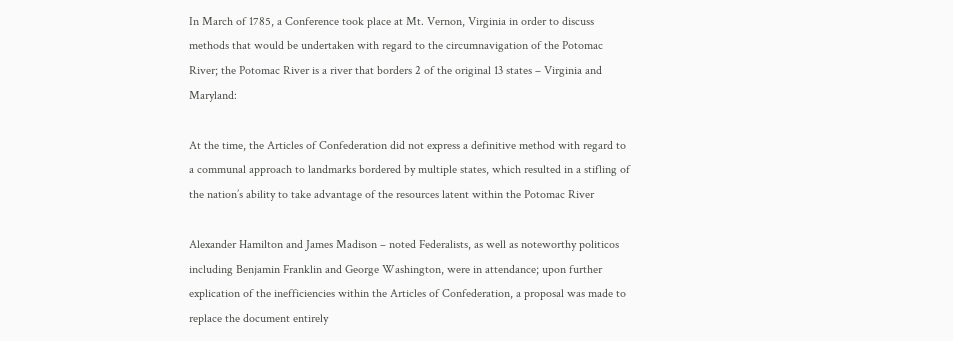In March of 1785, a Conference took place at Mt. Vernon, Virginia in order to discuss methods that would be undertaken with regard to the circumnavigation of the Potomac River; the Potomac River is a river that borders 2 of the original 13 states – Virginia and Maryland:

At the time, the Articles of Confederation did not express a definitive method with regard to a communal approach to landmarks bordered by multiple states, which resulted in a stifling of the nation’s ability to take advantage of the resources latent within the Potomac River

Alexander Hamilton and James Madison – noted Federalists, as well as noteworthy politicos including Benjamin Franklin and George Washington, were in attendance; upon further explication of the inefficiencies within the Articles of Confederation, a proposal was made to replace the document entirely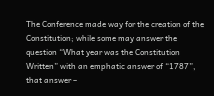The Conference made way for the creation of the Constitution; while some may answer the question “What year was the Constitution Written” with an emphatic answer of “1787”, that answer –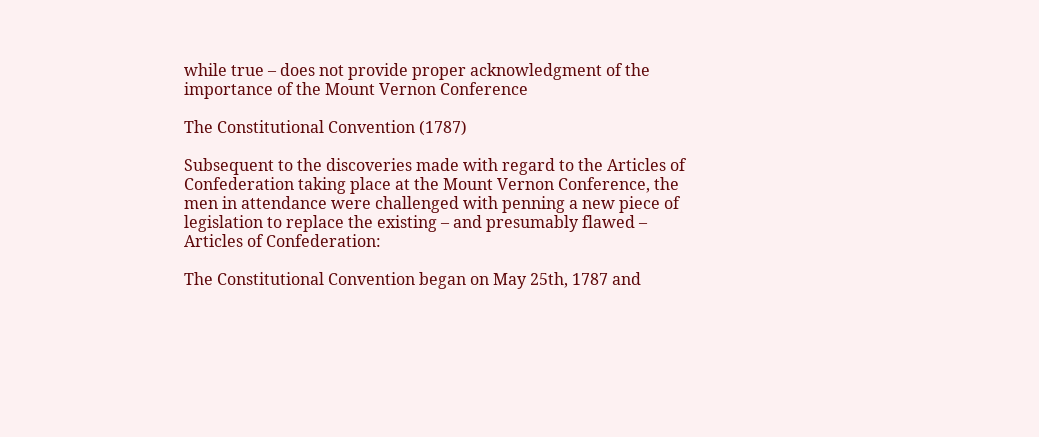while true – does not provide proper acknowledgment of the importance of the Mount Vernon Conference

The Constitutional Convention (1787)

Subsequent to the discoveries made with regard to the Articles of Confederation taking place at the Mount Vernon Conference, the men in attendance were challenged with penning a new piece of legislation to replace the existing – and presumably flawed – Articles of Confederation:

The Constitutional Convention began on May 25th, 1787 and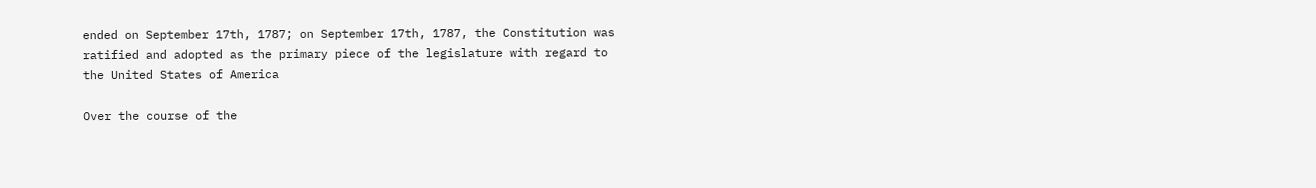ended on September 17th, 1787; on September 17th, 1787, the Constitution was ratified and adopted as the primary piece of the legislature with regard to the United States of America

Over the course of the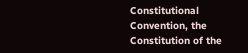Constitutional Convention, the Constitution of the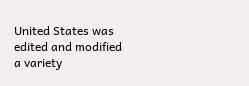United States was edited and modified a variety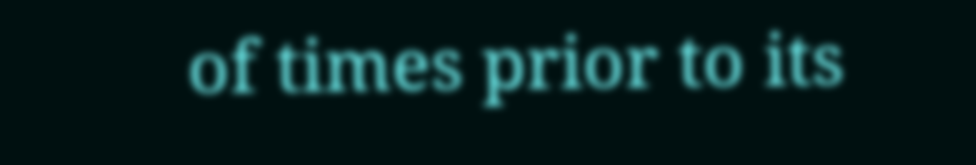of times prior to its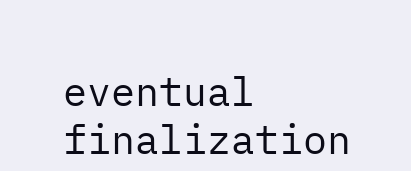eventual finalization